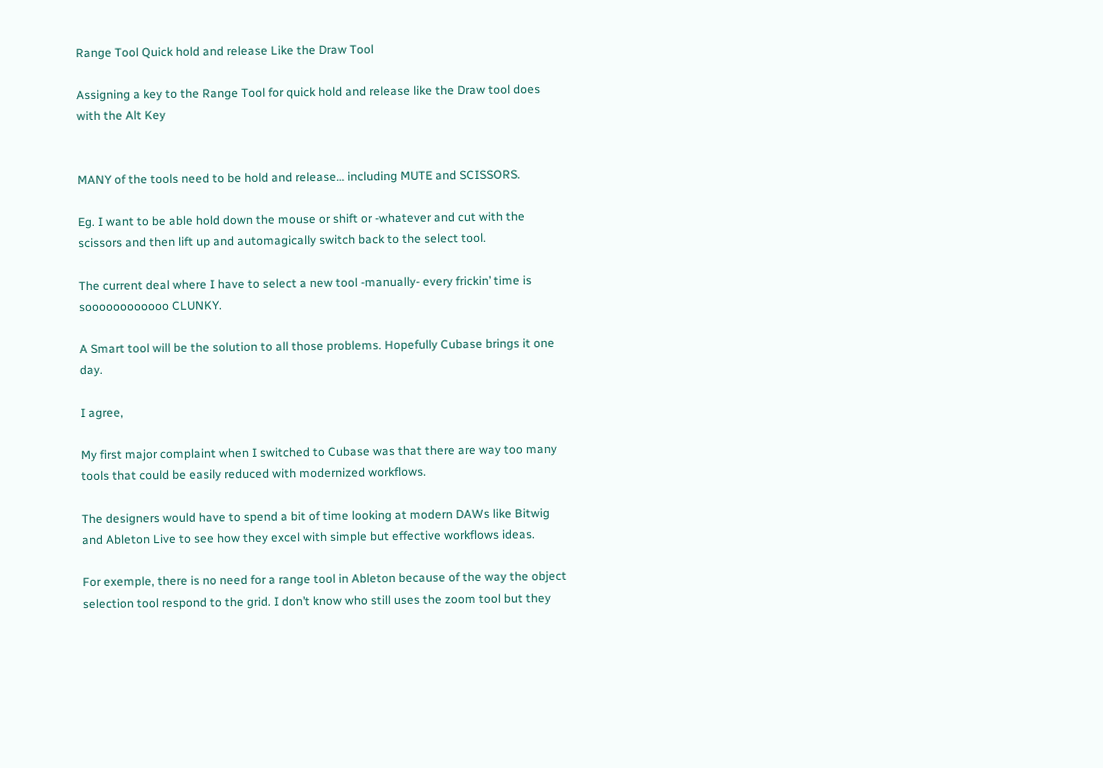Range Tool Quick hold and release Like the Draw Tool

Assigning a key to the Range Tool for quick hold and release like the Draw tool does with the Alt Key


MANY of the tools need to be hold and release… including MUTE and SCISSORS.

Eg. I want to be able hold down the mouse or shift or -whatever and cut with the scissors and then lift up and automagically switch back to the select tool.

The current deal where I have to select a new tool -manually- every frickin’ time is soooooooooooo CLUNKY.

A Smart tool will be the solution to all those problems. Hopefully Cubase brings it one day.

I agree,

My first major complaint when I switched to Cubase was that there are way too many tools that could be easily reduced with modernized workflows.

The designers would have to spend a bit of time looking at modern DAWs like Bitwig and Ableton Live to see how they excel with simple but effective workflows ideas.

For exemple, there is no need for a range tool in Ableton because of the way the object selection tool respond to the grid. I don’t know who still uses the zoom tool but they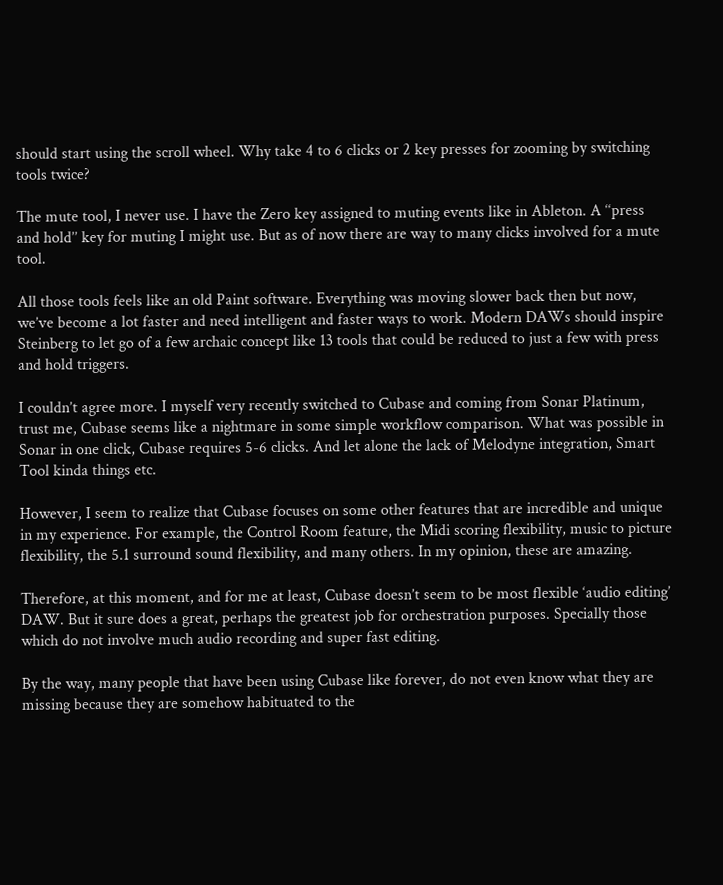should start using the scroll wheel. Why take 4 to 6 clicks or 2 key presses for zooming by switching tools twice?

The mute tool, I never use. I have the Zero key assigned to muting events like in Ableton. A ‘‘press and hold’’ key for muting I might use. But as of now there are way to many clicks involved for a mute tool.

All those tools feels like an old Paint software. Everything was moving slower back then but now, we’ve become a lot faster and need intelligent and faster ways to work. Modern DAWs should inspire Steinberg to let go of a few archaic concept like 13 tools that could be reduced to just a few with press and hold triggers.

I couldn’t agree more. I myself very recently switched to Cubase and coming from Sonar Platinum, trust me, Cubase seems like a nightmare in some simple workflow comparison. What was possible in Sonar in one click, Cubase requires 5-6 clicks. And let alone the lack of Melodyne integration, Smart Tool kinda things etc.

However, I seem to realize that Cubase focuses on some other features that are incredible and unique in my experience. For example, the Control Room feature, the Midi scoring flexibility, music to picture flexibility, the 5.1 surround sound flexibility, and many others. In my opinion, these are amazing.

Therefore, at this moment, and for me at least, Cubase doesn’t seem to be most flexible ‘audio editing’ DAW. But it sure does a great, perhaps the greatest job for orchestration purposes. Specially those which do not involve much audio recording and super fast editing.

By the way, many people that have been using Cubase like forever, do not even know what they are missing because they are somehow habituated to the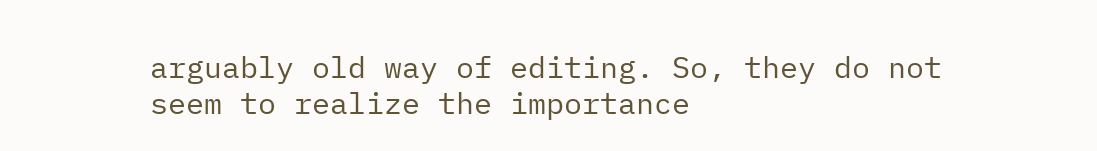arguably old way of editing. So, they do not seem to realize the importance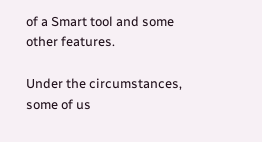of a Smart tool and some other features.

Under the circumstances, some of us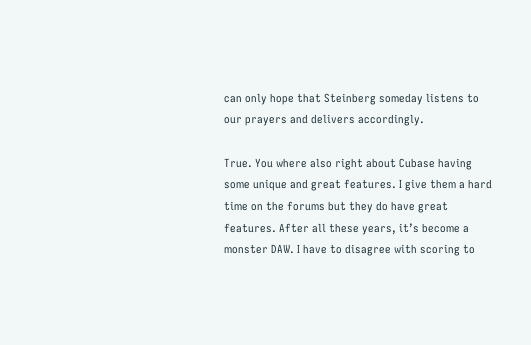can only hope that Steinberg someday listens to our prayers and delivers accordingly.

True. You where also right about Cubase having some unique and great features. I give them a hard time on the forums but they do have great features. After all these years, it’s become a monster DAW. I have to disagree with scoring to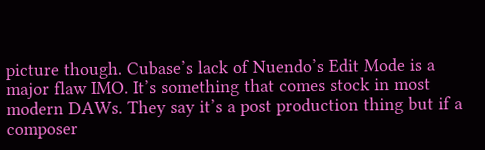picture though. Cubase’s lack of Nuendo’s Edit Mode is a major flaw IMO. It’s something that comes stock in most modern DAWs. They say it’s a post production thing but if a composer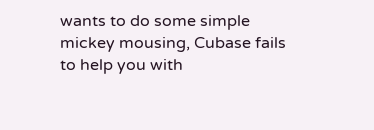wants to do some simple mickey mousing, Cubase fails to help you with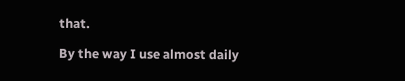that.

By the way I use almost daily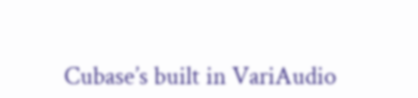Cubase’s built in VariAudio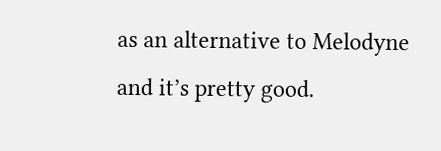as an alternative to Melodyne and it’s pretty good.